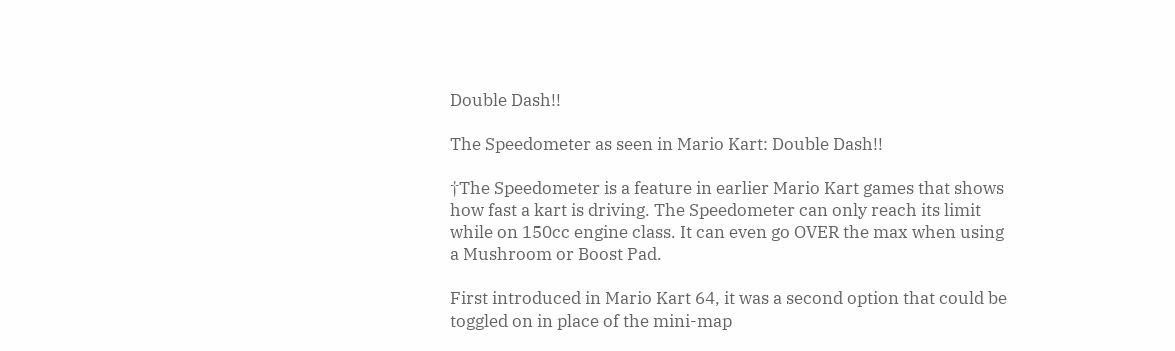Double Dash!!

The Speedometer as seen in Mario Kart: Double Dash!!

†The Speedometer is a feature in earlier Mario Kart games that shows how fast a kart is driving. The Speedometer can only reach its limit while on 150cc engine class. It can even go OVER the max when using a Mushroom or Boost Pad.

First introduced in Mario Kart 64, it was a second option that could be toggled on in place of the mini-map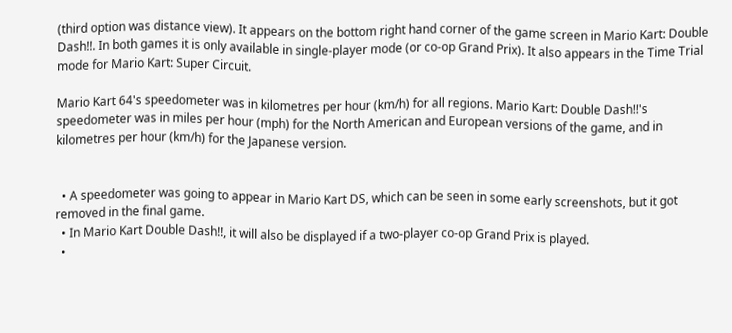(third option was distance view). It appears on the bottom right hand corner of the game screen in Mario Kart: Double Dash!!. In both games it is only available in single-player mode (or co-op Grand Prix). It also appears in the Time Trial mode for Mario Kart: Super Circuit.

Mario Kart 64's speedometer was in kilometres per hour (km/h) for all regions. Mario Kart: Double Dash!!'s speedometer was in miles per hour (mph) for the North American and European versions of the game, and in kilometres per hour (km/h) for the Japanese version.


  • A speedometer was going to appear in Mario Kart DS, which can be seen in some early screenshots, but it got removed in the final game.
  • In Mario Kart Double Dash!!, it will also be displayed if a two-player co-op Grand Prix is played.
  •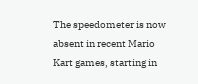The speedometer is now absent in recent Mario Kart games, starting in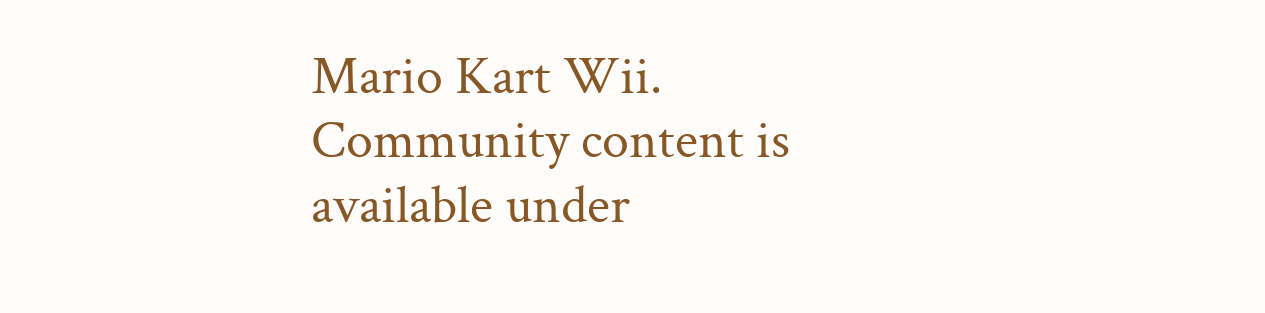Mario Kart Wii.
Community content is available under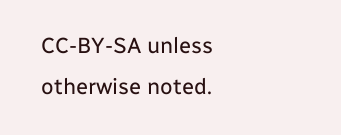CC-BY-SA unless otherwise noted.